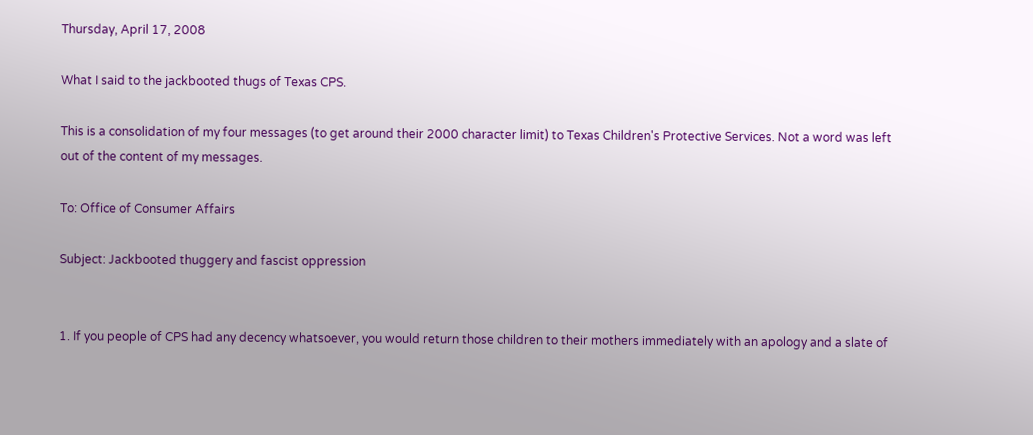Thursday, April 17, 2008

What I said to the jackbooted thugs of Texas CPS.

This is a consolidation of my four messages (to get around their 2000 character limit) to Texas Children's Protective Services. Not a word was left out of the content of my messages.

To: Office of Consumer Affairs

Subject: Jackbooted thuggery and fascist oppression


1. If you people of CPS had any decency whatsoever, you would return those children to their mothers immediately with an apology and a slate of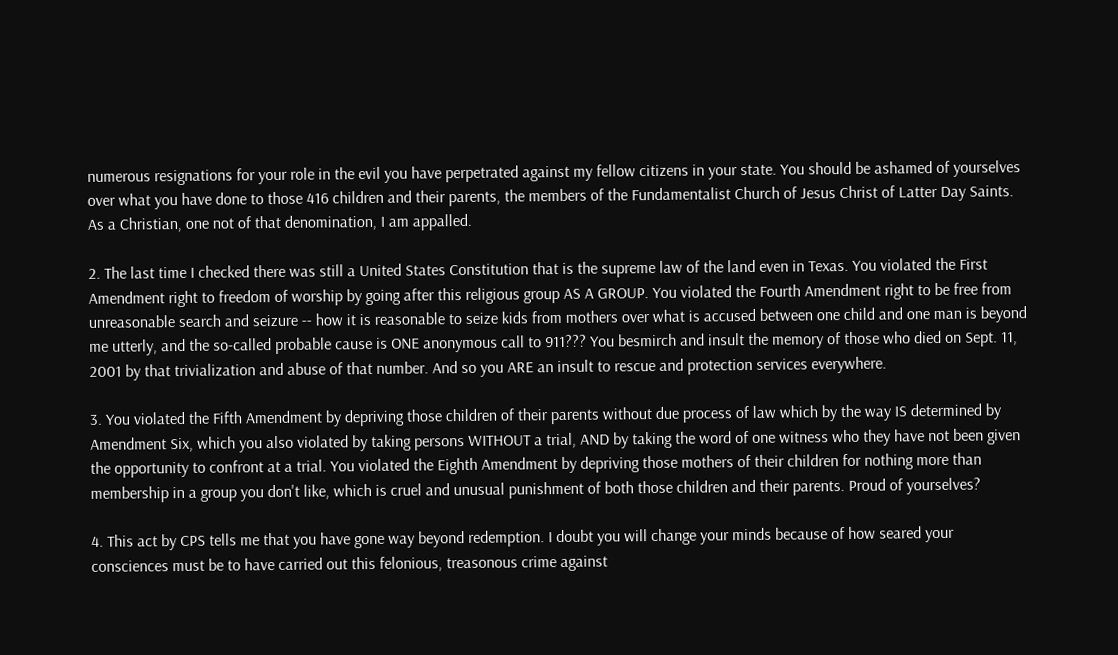numerous resignations for your role in the evil you have perpetrated against my fellow citizens in your state. You should be ashamed of yourselves over what you have done to those 416 children and their parents, the members of the Fundamentalist Church of Jesus Christ of Latter Day Saints. As a Christian, one not of that denomination, I am appalled.

2. The last time I checked there was still a United States Constitution that is the supreme law of the land even in Texas. You violated the First Amendment right to freedom of worship by going after this religious group AS A GROUP. You violated the Fourth Amendment right to be free from unreasonable search and seizure -- how it is reasonable to seize kids from mothers over what is accused between one child and one man is beyond me utterly, and the so-called probable cause is ONE anonymous call to 911??? You besmirch and insult the memory of those who died on Sept. 11, 2001 by that trivialization and abuse of that number. And so you ARE an insult to rescue and protection services everywhere.

3. You violated the Fifth Amendment by depriving those children of their parents without due process of law which by the way IS determined by Amendment Six, which you also violated by taking persons WITHOUT a trial, AND by taking the word of one witness who they have not been given the opportunity to confront at a trial. You violated the Eighth Amendment by depriving those mothers of their children for nothing more than membership in a group you don't like, which is cruel and unusual punishment of both those children and their parents. Proud of yourselves?

4. This act by CPS tells me that you have gone way beyond redemption. I doubt you will change your minds because of how seared your consciences must be to have carried out this felonious, treasonous crime against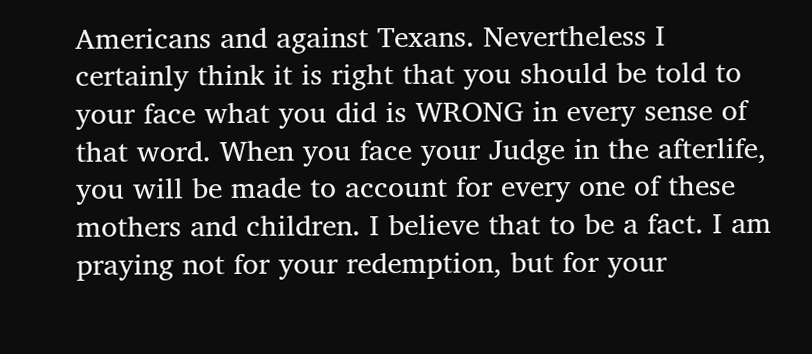Americans and against Texans. Nevertheless I certainly think it is right that you should be told to your face what you did is WRONG in every sense of that word. When you face your Judge in the afterlife, you will be made to account for every one of these mothers and children. I believe that to be a fact. I am praying not for your redemption, but for your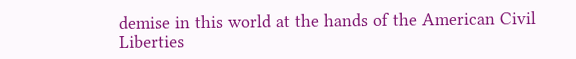demise in this world at the hands of the American Civil Liberties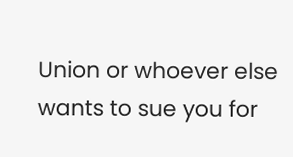Union or whoever else wants to sue you for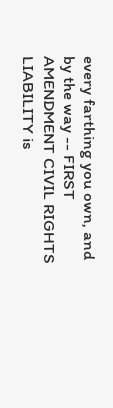every farthing you own, and by the way -- FIRST AMENDMENT CIVIL RIGHTS LIABILITY is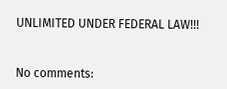UNLIMITED UNDER FEDERAL LAW!!!


No comments: